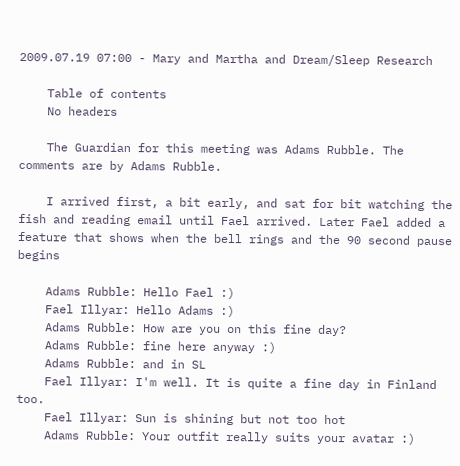2009.07.19 07:00 - Mary and Martha and Dream/Sleep Research

    Table of contents
    No headers

    The Guardian for this meeting was Adams Rubble. The comments are by Adams Rubble.

    I arrived first, a bit early, and sat for bit watching the fish and reading email until Fael arrived. Later Fael added a feature that shows when the bell rings and the 90 second pause begins

    Adams Rubble: Hello Fael :)
    Fael Illyar: Hello Adams :)
    Adams Rubble: How are you on this fine day?
    Adams Rubble: fine here anyway :)
    Adams Rubble: and in SL
    Fael Illyar: I'm well. It is quite a fine day in Finland too.
    Fael Illyar: Sun is shining but not too hot
    Adams Rubble: Your outfit really suits your avatar :)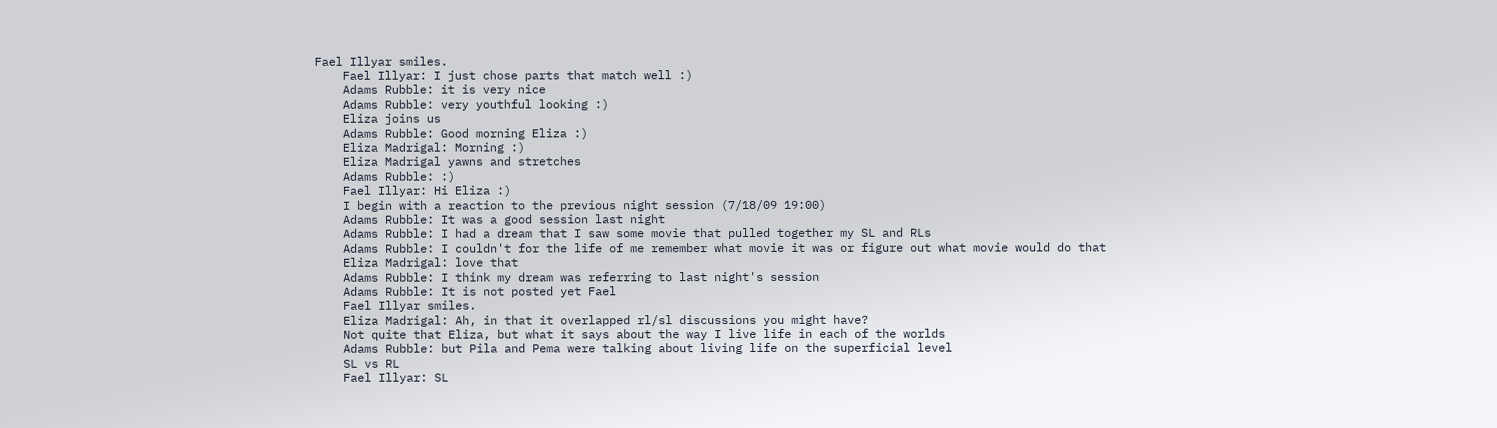Fael Illyar smiles.
    Fael Illyar: I just chose parts that match well :)
    Adams Rubble: it is very nice
    Adams Rubble: very youthful looking :)
    Eliza joins us
    Adams Rubble: Good morning Eliza :)
    Eliza Madrigal: Morning :)
    Eliza Madrigal yawns and stretches
    Adams Rubble: :)
    Fael Illyar: Hi Eliza :)
    I begin with a reaction to the previous night session (7/18/09 19:00)
    Adams Rubble: It was a good session last night
    Adams Rubble: I had a dream that I saw some movie that pulled together my SL and RLs
    Adams Rubble: I couldn't for the life of me remember what movie it was or figure out what movie would do that
    Eliza Madrigal: love that
    Adams Rubble: I think my dream was referring to last night's session
    Adams Rubble: It is not posted yet Fael
    Fael Illyar smiles.
    Eliza Madrigal: Ah, in that it overlapped rl/sl discussions you might have?
    Not quite that Eliza, but what it says about the way I live life in each of the worlds
    Adams Rubble: but Pila and Pema were talking about living life on the superficial level
    SL vs RL
    Fael Illyar: SL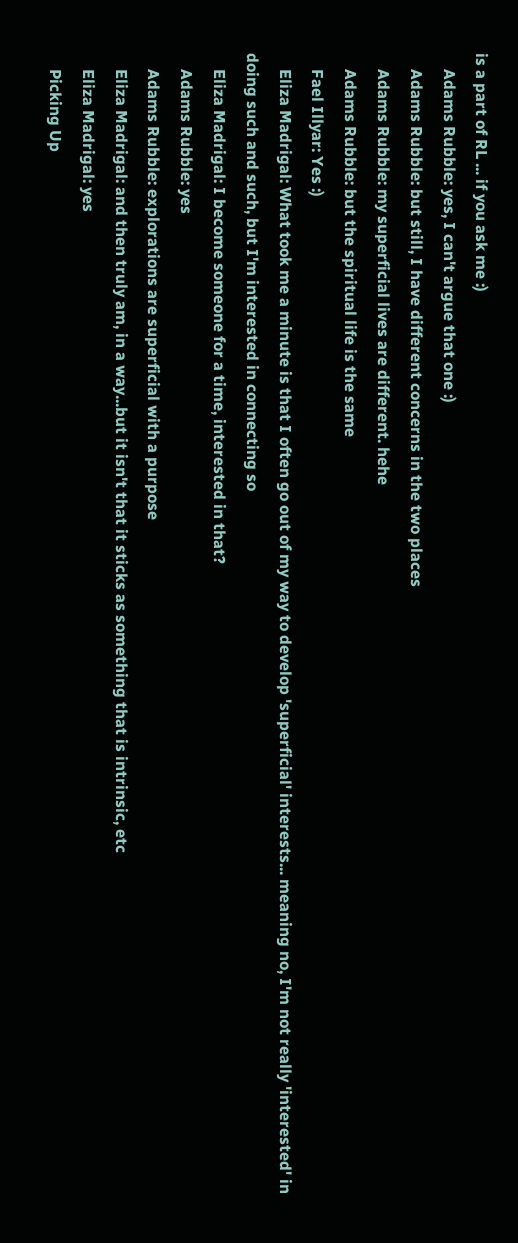is a part of RL ... if you ask me :)
    Adams Rubble: yes, I can't argue that one :)
    Adams Rubble: but still, I have different concerns in the two places
    Adams Rubble: my superficial lives are different. hehe
    Adams Rubble: but the spiritual life is the same
    Fael Illyar: Yes :)
    Eliza Madrigal: What took me a minute is that I often go out of my way to develop 'superficial' interests... meaning no, I'm not really 'interested' in doing such and such, but I'm interested in connecting so
    Eliza Madrigal: I become someone for a time, interested in that?
    Adams Rubble: yes
    Adams Rubble: explorations are superficial with a purpose
    Eliza Madrigal: and then truly am, in a way...but it isn't that it sticks as something that is intrinsic, etc
    Eliza Madrigal: yes
    Picking Up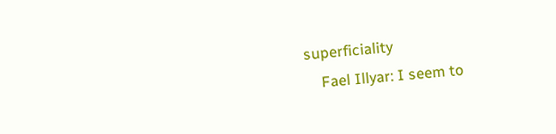superficiality
    Fael Illyar: I seem to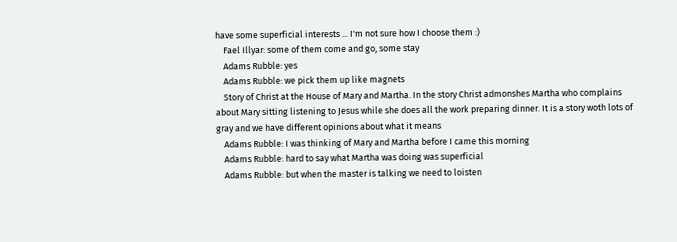have some superficial interests ... I'm not sure how I choose them :)
    Fael Illyar: some of them come and go, some stay
    Adams Rubble: yes
    Adams Rubble: we pick them up like magnets
    Story of Christ at the House of Mary and Martha. In the story Christ admonshes Martha who complains about Mary sitting listening to Jesus while she does all the work preparing dinner. It is a story woth lots of gray and we have different opinions about what it means
    Adams Rubble: I was thinking of Mary and Martha before I came this morning
    Adams Rubble: hard to say what Martha was doing was superficial
    Adams Rubble: but when the master is talking we need to loisten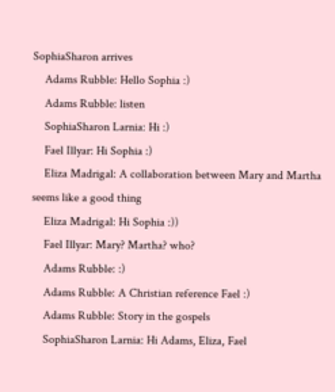SophiaSharon arrives
    Adams Rubble: Hello Sophia :)
    Adams Rubble: listen
    SophiaSharon Larnia: Hi :)
    Fael Illyar: Hi Sophia :)
    Eliza Madrigal: A collaboration between Mary and Martha seems like a good thing
    Eliza Madrigal: Hi Sophia :))
    Fael Illyar: Mary? Martha? who?
    Adams Rubble: :)
    Adams Rubble: A Christian reference Fael :)
    Adams Rubble: Story in the gospels
    SophiaSharon Larnia: Hi Adams, Eliza, Fael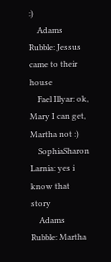:)
    Adams Rubble: Jessus came to their house
    Fael Illyar: ok, Mary I can get, Martha not :)
    SophiaSharon Larnia: yes i know that story
    Adams Rubble: Martha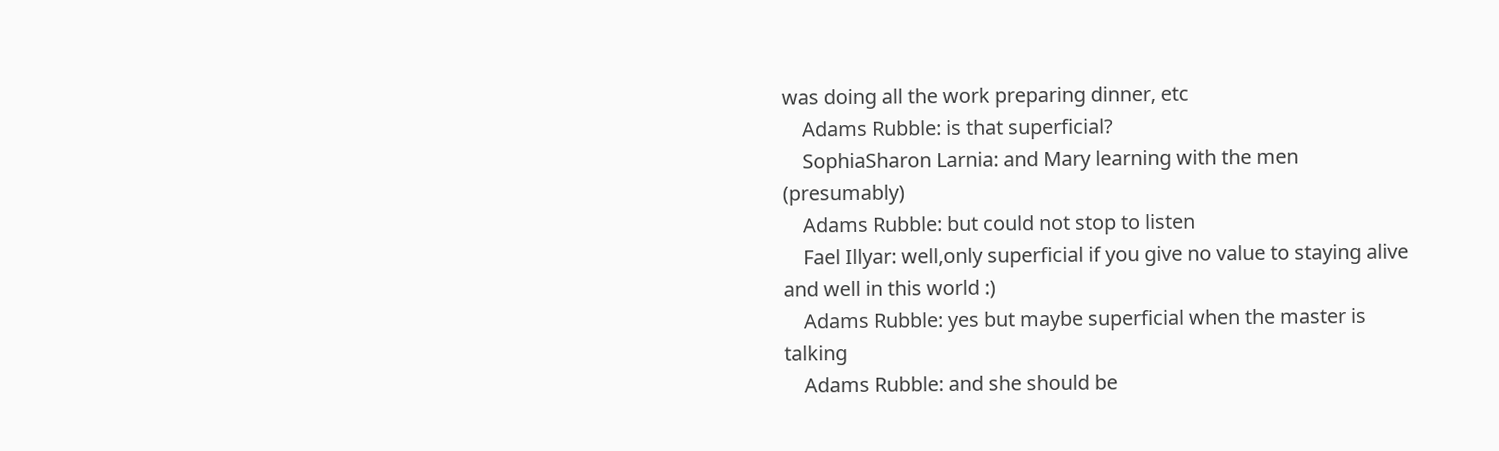was doing all the work preparing dinner, etc
    Adams Rubble: is that superficial?
    SophiaSharon Larnia: and Mary learning with the men (presumably)
    Adams Rubble: but could not stop to listen
    Fael Illyar: well,only superficial if you give no value to staying alive and well in this world :)
    Adams Rubble: yes but maybe superficial when the master is talking
    Adams Rubble: and she should be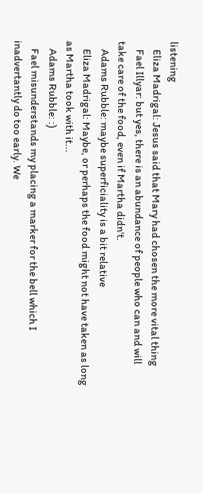listening
    Eliza Madrigal: Jesus said that Mary had chosen the more vital thing
    Fael Illyar: but yes, there is an abundance of people who can and will take care of the food, even if Martha didn't.
    Adams Rubble: maybe superficiality is a bit relative
    Eliza Madrigal: Maybe, or perhaps the food might not have taken as long as Martha took with it...
    Adams Rubble: :)
    Fael misunderstands my placing a marker for the bell which I inadvertantly do too early. We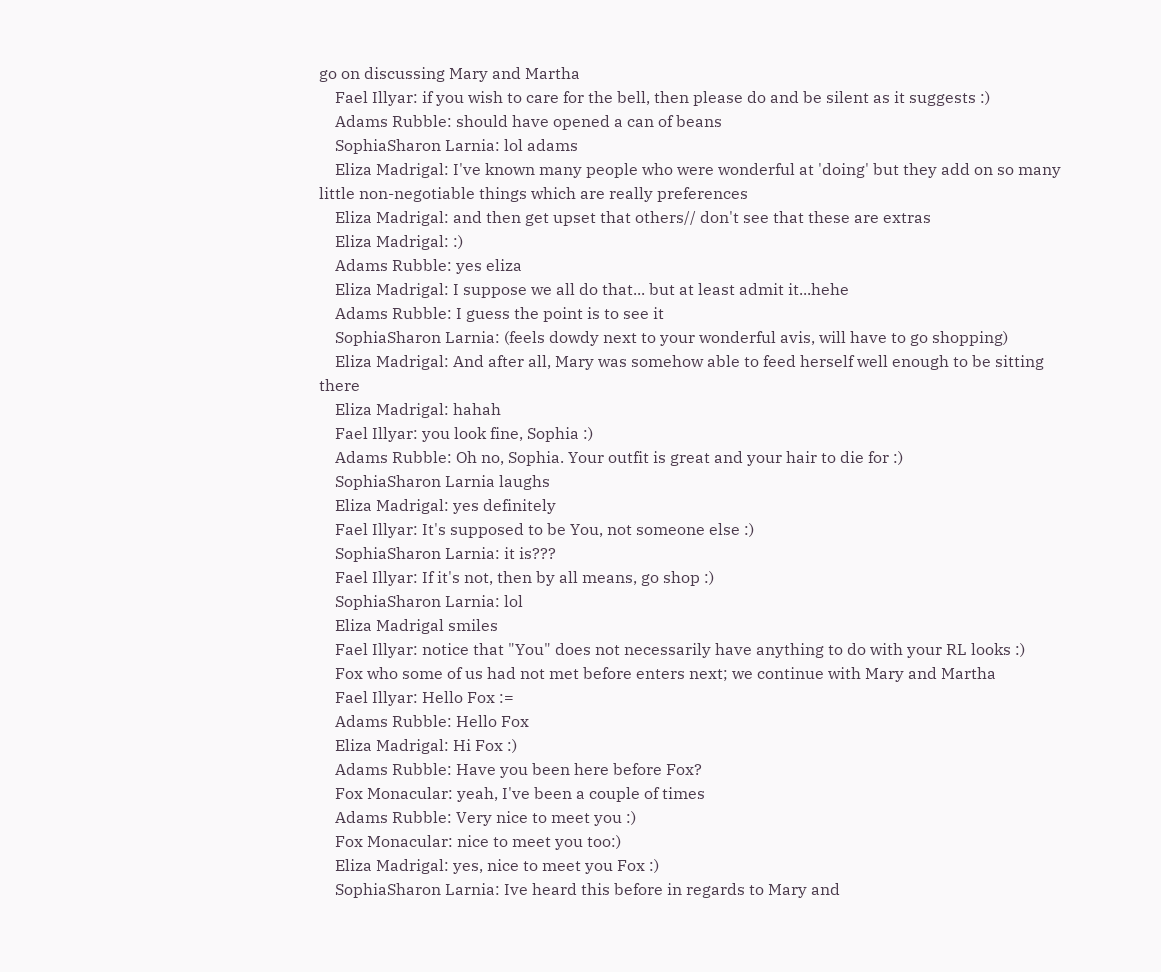go on discussing Mary and Martha
    Fael Illyar: if you wish to care for the bell, then please do and be silent as it suggests :)
    Adams Rubble: should have opened a can of beans
    SophiaSharon Larnia: lol adams
    Eliza Madrigal: I've known many people who were wonderful at 'doing' but they add on so many little non-negotiable things which are really preferences
    Eliza Madrigal: and then get upset that others// don't see that these are extras
    Eliza Madrigal: :)
    Adams Rubble: yes eliza
    Eliza Madrigal: I suppose we all do that... but at least admit it...hehe
    Adams Rubble: I guess the point is to see it
    SophiaSharon Larnia: (feels dowdy next to your wonderful avis, will have to go shopping)
    Eliza Madrigal: And after all, Mary was somehow able to feed herself well enough to be sitting there
    Eliza Madrigal: hahah
    Fael Illyar: you look fine, Sophia :)
    Adams Rubble: Oh no, Sophia. Your outfit is great and your hair to die for :)
    SophiaSharon Larnia laughs
    Eliza Madrigal: yes definitely
    Fael Illyar: It's supposed to be You, not someone else :)
    SophiaSharon Larnia: it is???
    Fael Illyar: If it's not, then by all means, go shop :)
    SophiaSharon Larnia: lol
    Eliza Madrigal smiles
    Fael Illyar: notice that "You" does not necessarily have anything to do with your RL looks :)
    Fox who some of us had not met before enters next; we continue with Mary and Martha
    Fael Illyar: Hello Fox :=
    Adams Rubble: Hello Fox
    Eliza Madrigal: Hi Fox :)
    Adams Rubble: Have you been here before Fox?
    Fox Monacular: yeah, I've been a couple of times
    Adams Rubble: Very nice to meet you :)
    Fox Monacular: nice to meet you too:)
    Eliza Madrigal: yes, nice to meet you Fox :)
    SophiaSharon Larnia: Ive heard this before in regards to Mary and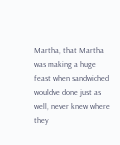Martha, that Martha was making a huge feast when sandwiched wouldve done just as well, never knew where they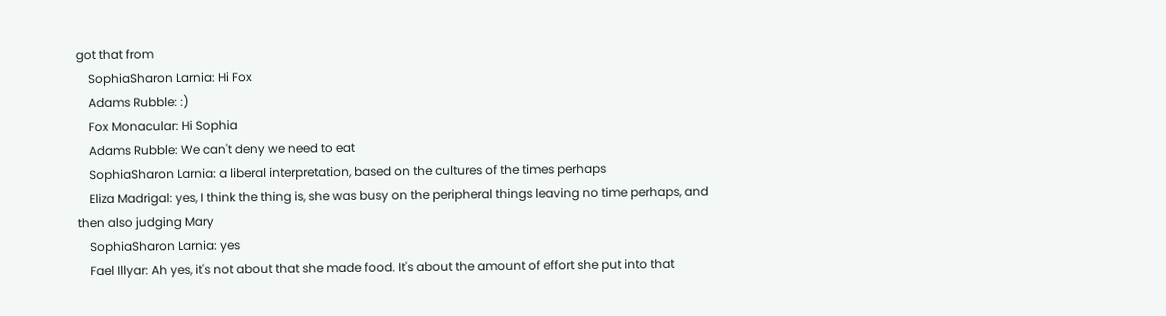got that from
    SophiaSharon Larnia: Hi Fox
    Adams Rubble: :)
    Fox Monacular: Hi Sophia
    Adams Rubble: We can't deny we need to eat
    SophiaSharon Larnia: a liberal interpretation, based on the cultures of the times perhaps
    Eliza Madrigal: yes, I think the thing is, she was busy on the peripheral things leaving no time perhaps, and then also judging Mary
    SophiaSharon Larnia: yes
    Fael Illyar: Ah yes, it's not about that she made food. It's about the amount of effort she put into that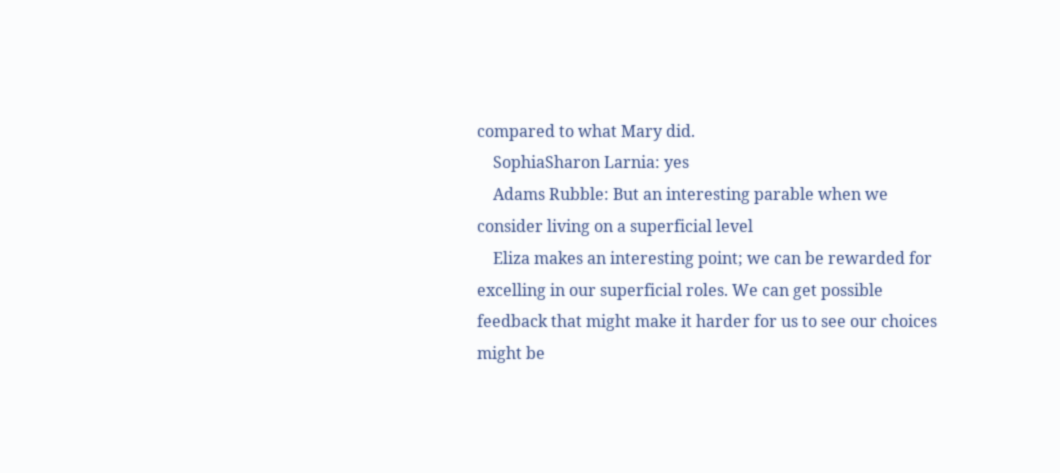compared to what Mary did.
    SophiaSharon Larnia: yes
    Adams Rubble: But an interesting parable when we consider living on a superficial level
    Eliza makes an interesting point; we can be rewarded for excelling in our superficial roles. We can get possible feedback that might make it harder for us to see our choices might be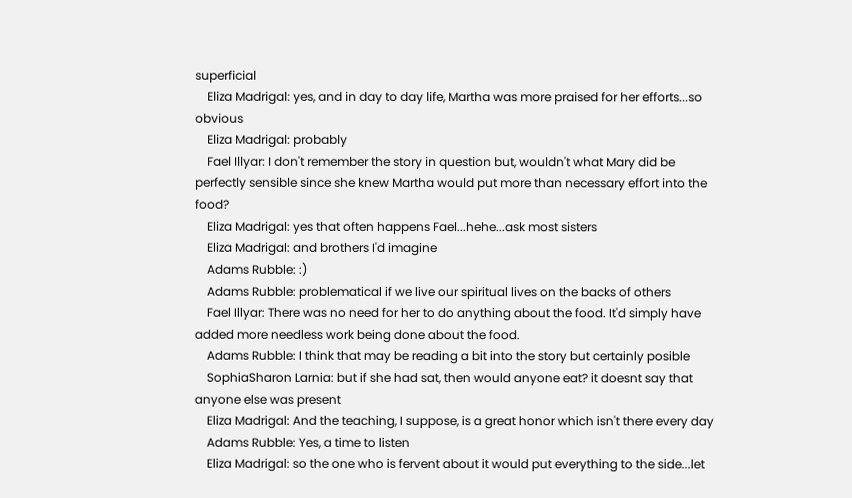superficial
    Eliza Madrigal: yes, and in day to day life, Martha was more praised for her efforts...so obvious
    Eliza Madrigal: probably
    Fael Illyar: I don't remember the story in question but, wouldn't what Mary did be perfectly sensible since she knew Martha would put more than necessary effort into the food?
    Eliza Madrigal: yes that often happens Fael...hehe...ask most sisters
    Eliza Madrigal: and brothers I'd imagine
    Adams Rubble: :)
    Adams Rubble: problematical if we live our spiritual lives on the backs of others
    Fael Illyar: There was no need for her to do anything about the food. It'd simply have added more needless work being done about the food.
    Adams Rubble: I think that may be reading a bit into the story but certainly posible
    SophiaSharon Larnia: but if she had sat, then would anyone eat? it doesnt say that anyone else was present
    Eliza Madrigal: And the teaching, I suppose, is a great honor which isn't there every day
    Adams Rubble: Yes, a time to listen
    Eliza Madrigal: so the one who is fervent about it would put everything to the side...let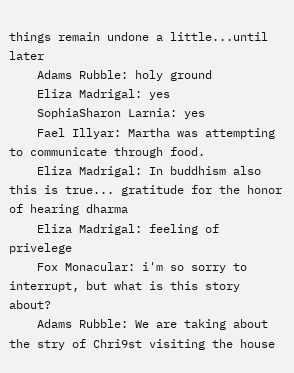things remain undone a little...until later
    Adams Rubble: holy ground
    Eliza Madrigal: yes
    SophiaSharon Larnia: yes
    Fael Illyar: Martha was attempting to communicate through food.
    Eliza Madrigal: In buddhism also this is true... gratitude for the honor of hearing dharma
    Eliza Madrigal: feeling of privelege
    Fox Monacular: i'm so sorry to interrupt, but what is this story about?
    Adams Rubble: We are taking about the stry of Chri9st visiting the house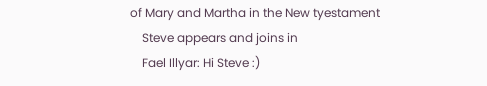of Mary and Martha in the New tyestament
    Steve appears and joins in
    Fael Illyar: Hi Steve :)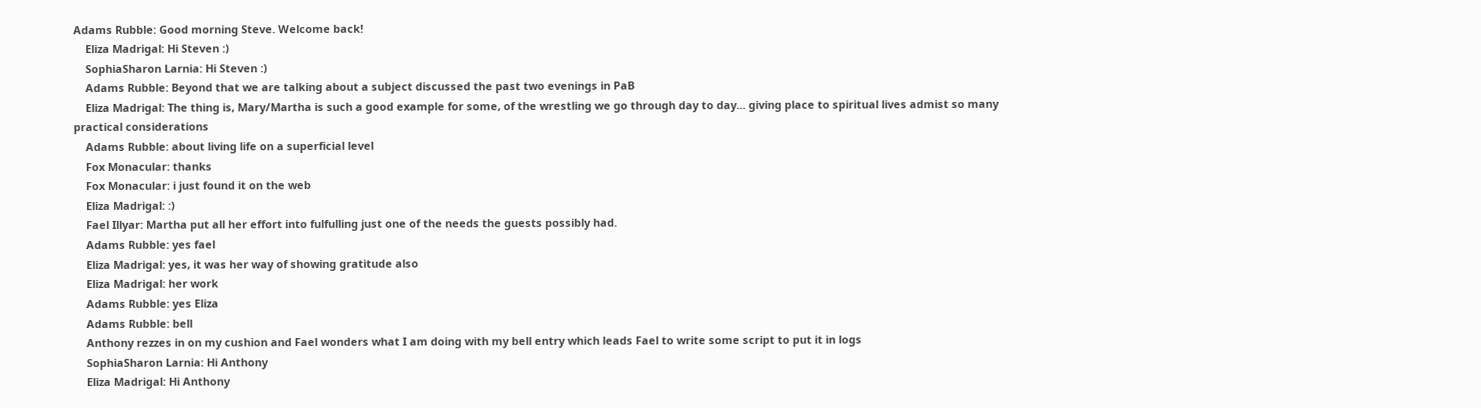Adams Rubble: Good morning Steve. Welcome back!
    Eliza Madrigal: Hi Steven :)
    SophiaSharon Larnia: Hi Steven :)
    Adams Rubble: Beyond that we are talking about a subject discussed the past two evenings in PaB
    Eliza Madrigal: The thing is, Mary/Martha is such a good example for some, of the wrestling we go through day to day... giving place to spiritual lives admist so many practical considerations
    Adams Rubble: about living life on a superficial level
    Fox Monacular: thanks
    Fox Monacular: i just found it on the web
    Eliza Madrigal: :)
    Fael Illyar: Martha put all her effort into fulfulling just one of the needs the guests possibly had.
    Adams Rubble: yes fael
    Eliza Madrigal: yes, it was her way of showing gratitude also
    Eliza Madrigal: her work
    Adams Rubble: yes Eliza
    Adams Rubble: bell
    Anthony rezzes in on my cushion and Fael wonders what I am doing with my bell entry which leads Fael to write some script to put it in logs
    SophiaSharon Larnia: Hi Anthony
    Eliza Madrigal: Hi Anthony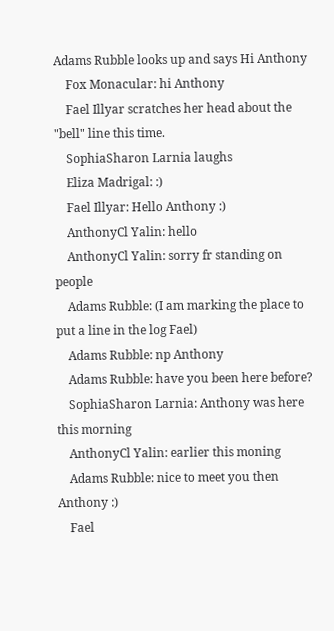Adams Rubble looks up and says Hi Anthony
    Fox Monacular: hi Anthony
    Fael Illyar scratches her head about the "bell" line this time.
    SophiaSharon Larnia laughs
    Eliza Madrigal: :)
    Fael Illyar: Hello Anthony :)
    AnthonyCl Yalin: hello
    AnthonyCl Yalin: sorry fr standing on people
    Adams Rubble: (I am marking the place to put a line in the log Fael)
    Adams Rubble: np Anthony
    Adams Rubble: have you been here before?
    SophiaSharon Larnia: Anthony was here this morning
    AnthonyCl Yalin: earlier this moning
    Adams Rubble: nice to meet you then Anthony :)
    Fael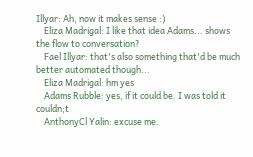Illyar: Ah, now it makes sense :)
    Eliza Madrigal: I like that idea Adams... shows the flow to conversation?
    Fael Illyar: that's also something that'd be much better automated though...
    Eliza Madrigal: hm yes
    Adams Rubble: yes, if it could be. I was told it couldn;t
    AnthonyCl Yalin: excuse me.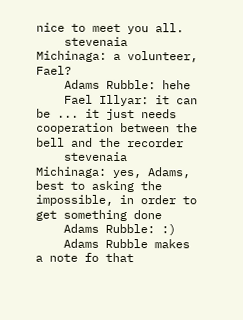nice to meet you all.
    stevenaia Michinaga: a volunteer, Fael?
    Adams Rubble: hehe
    Fael Illyar: it can be ... it just needs cooperation between the bell and the recorder
    stevenaia Michinaga: yes, Adams, best to asking the impossible, in order to get something done
    Adams Rubble: :)
    Adams Rubble makes a note fo that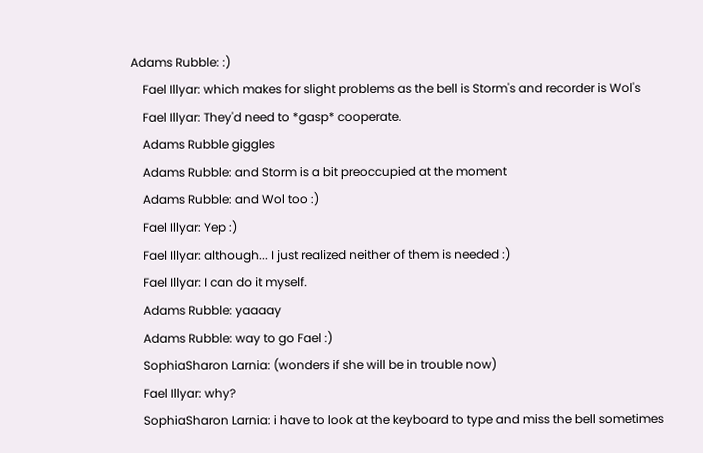Adams Rubble: :)
    Fael Illyar: which makes for slight problems as the bell is Storm's and recorder is Wol's
    Fael Illyar: They'd need to *gasp* cooperate.
    Adams Rubble giggles
    Adams Rubble: and Storm is a bit preoccupied at the moment
    Adams Rubble: and Wol too :)
    Fael Illyar: Yep :)
    Fael Illyar: although... I just realized neither of them is needed :)
    Fael Illyar: I can do it myself.
    Adams Rubble: yaaaay
    Adams Rubble: way to go Fael :)
    SophiaSharon Larnia: (wonders if she will be in trouble now)
    Fael Illyar: why?
    SophiaSharon Larnia: i have to look at the keyboard to type and miss the bell sometimes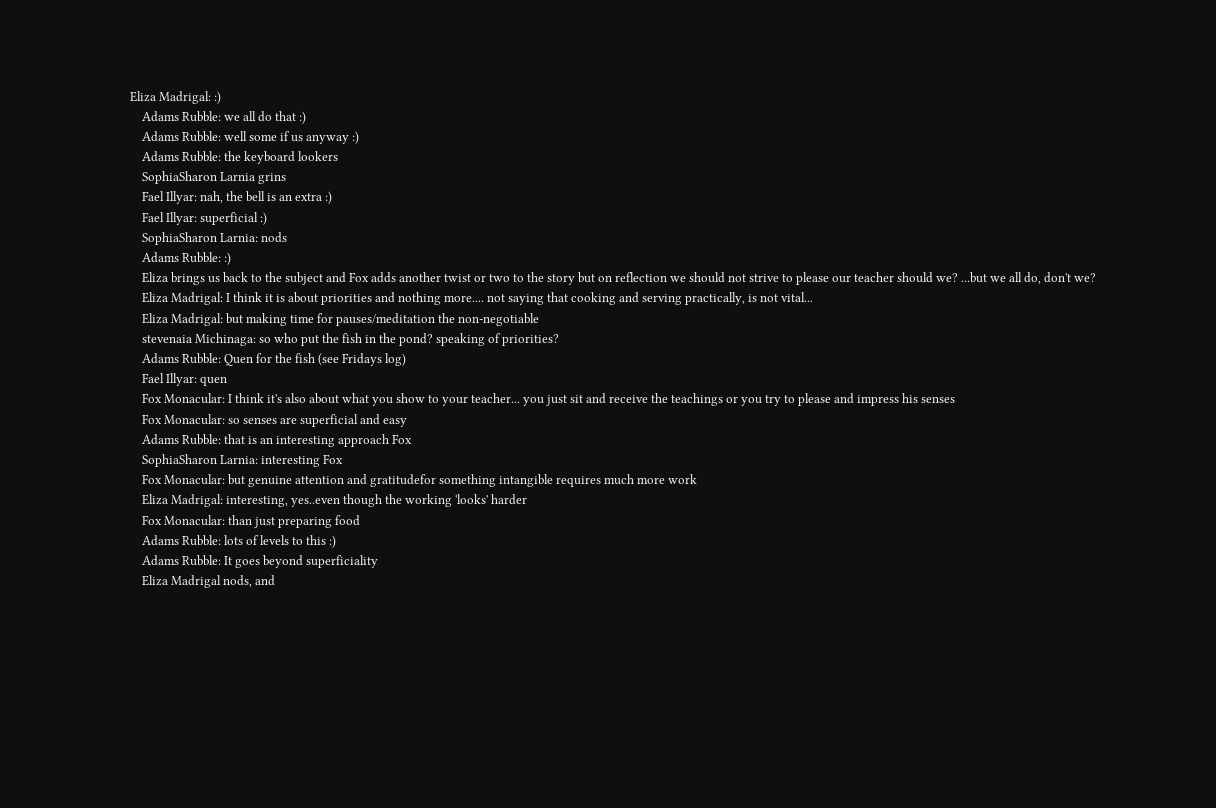Eliza Madrigal: :)
    Adams Rubble: we all do that :)
    Adams Rubble: well some if us anyway :)
    Adams Rubble: the keyboard lookers
    SophiaSharon Larnia grins
    Fael Illyar: nah, the bell is an extra :)
    Fael Illyar: superficial :)
    SophiaSharon Larnia: nods
    Adams Rubble: :)
    Eliza brings us back to the subject and Fox adds another twist or two to the story but on reflection we should not strive to please our teacher should we? ...but we all do, don't we?
    Eliza Madrigal: I think it is about priorities and nothing more.... not saying that cooking and serving practically, is not vital...
    Eliza Madrigal: but making time for pauses/meditation the non-negotiable
    stevenaia Michinaga: so who put the fish in the pond? speaking of priorities?
    Adams Rubble: Quen for the fish (see Fridays log)
    Fael Illyar: quen
    Fox Monacular: I think it's also about what you show to your teacher... you just sit and receive the teachings or you try to please and impress his senses
    Fox Monacular: so senses are superficial and easy
    Adams Rubble: that is an interesting approach Fox
    SophiaSharon Larnia: interesting Fox
    Fox Monacular: but genuine attention and gratitudefor something intangible requires much more work
    Eliza Madrigal: interesting, yes..even though the working 'looks' harder
    Fox Monacular: than just preparing food
    Adams Rubble: lots of levels to this :)
    Adams Rubble: It goes beyond superficiality
    Eliza Madrigal nods, and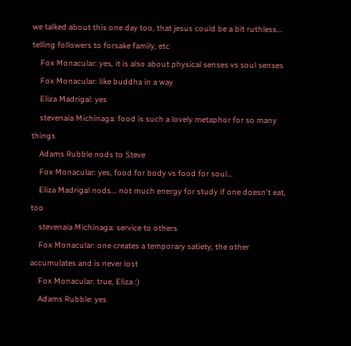we talked about this one day too, that jesus could be a bit ruthless... telling followers to forsake family, etc
    Fox Monacular: yes, it is also about physical senses vs soul senses
    Fox Monacular: like buddha in a way
    Eliza Madrigal: yes
    stevenaia Michinaga: food is such a lovely metaphor for so many things
    Adams Rubble nods to Steve
    Fox Monacular: yes, food for body vs food for soul...
    Eliza Madrigal nods... not much energy for study if one doesn't eat, too
    stevenaia Michinaga: service to others
    Fox Monacular: one creates a temporary satiety, the other accumulates and is never lost
    Fox Monacular: true, Eliza :)
    Adams Rubble: yes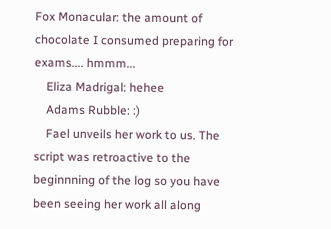Fox Monacular: the amount of chocolate I consumed preparing for exams.... hmmm...
    Eliza Madrigal: hehee
    Adams Rubble: :)
    Fael unveils her work to us. The script was retroactive to the beginnning of the log so you have been seeing her work all along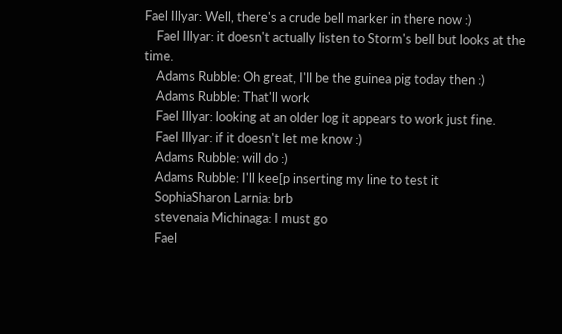Fael Illyar: Well, there's a crude bell marker in there now :)
    Fael Illyar: it doesn't actually listen to Storm's bell but looks at the time.
    Adams Rubble: Oh great, I'll be the guinea pig today then :)
    Adams Rubble: That'll work
    Fael Illyar: looking at an older log it appears to work just fine.
    Fael Illyar: if it doesn't let me know :)
    Adams Rubble: will do :)
    Adams Rubble: I'll kee[p inserting my line to test it
    SophiaSharon Larnia: brb
    stevenaia Michinaga: I must go
    Fael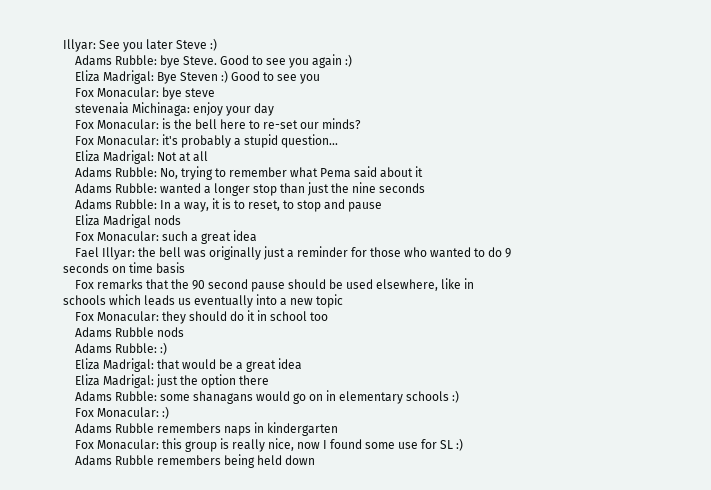Illyar: See you later Steve :)
    Adams Rubble: bye Steve. Good to see you again :)
    Eliza Madrigal: Bye Steven :) Good to see you
    Fox Monacular: bye steve
    stevenaia Michinaga: enjoy your day
    Fox Monacular: is the bell here to re-set our minds?
    Fox Monacular: it's probably a stupid question...
    Eliza Madrigal: Not at all
    Adams Rubble: No, trying to remember what Pema said about it
    Adams Rubble: wanted a longer stop than just the nine seconds
    Adams Rubble: In a way, it is to reset, to stop and pause
    Eliza Madrigal nods
    Fox Monacular: such a great idea
    Fael Illyar: the bell was originally just a reminder for those who wanted to do 9 seconds on time basis
    Fox remarks that the 90 second pause should be used elsewhere, like in schools which leads us eventually into a new topic
    Fox Monacular: they should do it in school too
    Adams Rubble nods
    Adams Rubble: :)
    Eliza Madrigal: that would be a great idea
    Eliza Madrigal: just the option there
    Adams Rubble: some shanagans would go on in elementary schools :)
    Fox Monacular: :)
    Adams Rubble remembers naps in kindergarten
    Fox Monacular: this group is really nice, now I found some use for SL :)
    Adams Rubble remembers being held down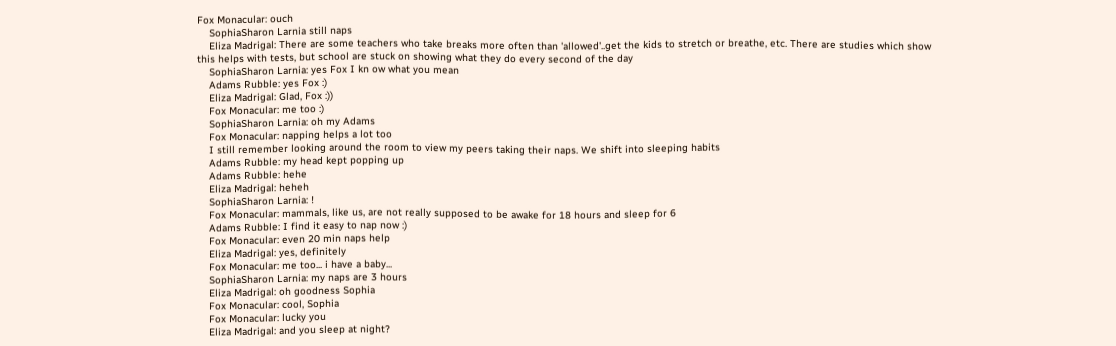Fox Monacular: ouch
    SophiaSharon Larnia still naps
    Eliza Madrigal: There are some teachers who take breaks more often than 'allowed'..get the kids to stretch or breathe, etc. There are studies which show this helps with tests, but school are stuck on showing what they do every second of the day
    SophiaSharon Larnia: yes Fox I kn ow what you mean
    Adams Rubble: yes Fox :)
    Eliza Madrigal: Glad, Fox :))
    Fox Monacular: me too :)
    SophiaSharon Larnia: oh my Adams
    Fox Monacular: napping helps a lot too
    I still remember looking around the room to view my peers taking their naps. We shift into sleeping habits
    Adams Rubble: my head kept popping up
    Adams Rubble: hehe
    Eliza Madrigal: heheh
    SophiaSharon Larnia: !
    Fox Monacular: mammals, like us, are not really supposed to be awake for 18 hours and sleep for 6
    Adams Rubble: I find it easy to nap now :)
    Fox Monacular: even 20 min naps help
    Eliza Madrigal: yes, definitely
    Fox Monacular: me too... i have a baby...
    SophiaSharon Larnia: my naps are 3 hours
    Eliza Madrigal: oh goodness Sophia
    Fox Monacular: cool, Sophia
    Fox Monacular: lucky you
    Eliza Madrigal: and you sleep at night?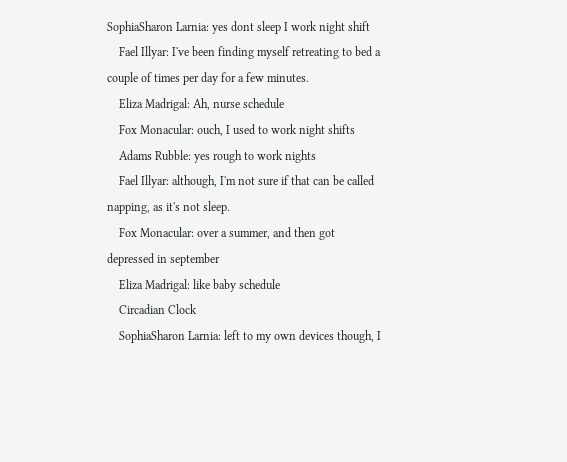SophiaSharon Larnia: yes dont sleep I work night shift
    Fael Illyar: I've been finding myself retreating to bed a couple of times per day for a few minutes.
    Eliza Madrigal: Ah, nurse schedule
    Fox Monacular: ouch, I used to work night shifts
    Adams Rubble: yes rough to work nights
    Fael Illyar: although, I'm not sure if that can be called napping, as it's not sleep.
    Fox Monacular: over a summer, and then got depressed in september
    Eliza Madrigal: like baby schedule
    Circadian Clock
    SophiaSharon Larnia: left to my own devices though, I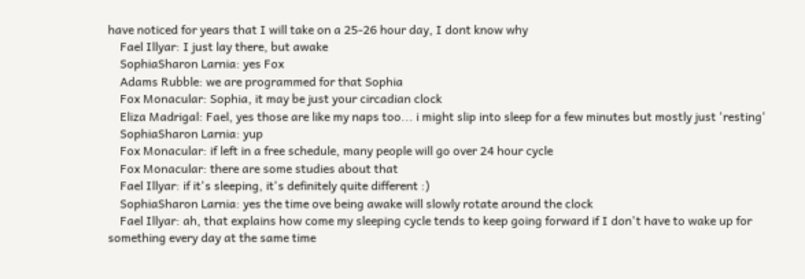have noticed for years that I will take on a 25-26 hour day, I dont know why
    Fael Illyar: I just lay there, but awake
    SophiaSharon Larnia: yes Fox
    Adams Rubble: we are programmed for that Sophia
    Fox Monacular: Sophia, it may be just your circadian clock
    Eliza Madrigal: Fael, yes those are like my naps too... i might slip into sleep for a few minutes but mostly just 'resting'
    SophiaSharon Larnia: yup
    Fox Monacular: if left in a free schedule, many people will go over 24 hour cycle
    Fox Monacular: there are some studies about that
    Fael Illyar: if it's sleeping, it's definitely quite different :)
    SophiaSharon Larnia: yes the time ove being awake will slowly rotate around the clock
    Fael Illyar: ah, that explains how come my sleeping cycle tends to keep going forward if I don't have to wake up for something every day at the same time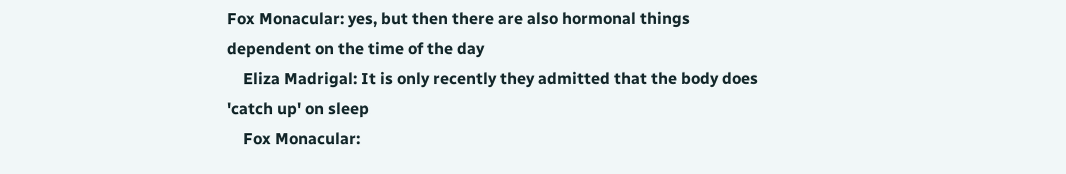Fox Monacular: yes, but then there are also hormonal things dependent on the time of the day
    Eliza Madrigal: It is only recently they admitted that the body does 'catch up' on sleep
    Fox Monacular: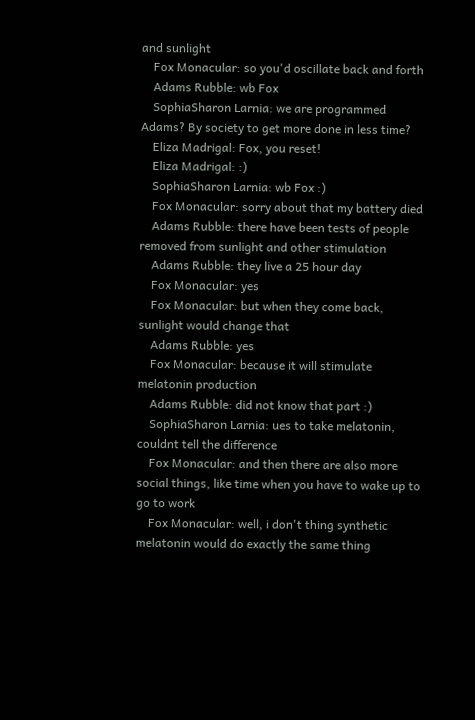and sunlight
    Fox Monacular: so you'd oscillate back and forth
    Adams Rubble: wb Fox
    SophiaSharon Larnia: we are programmed Adams? By society to get more done in less time?
    Eliza Madrigal: Fox, you reset!
    Eliza Madrigal: :)
    SophiaSharon Larnia: wb Fox :)
    Fox Monacular: sorry about that my battery died
    Adams Rubble: there have been tests of people removed from sunlight and other stimulation
    Adams Rubble: they live a 25 hour day
    Fox Monacular: yes
    Fox Monacular: but when they come back, sunlight would change that
    Adams Rubble: yes
    Fox Monacular: because it will stimulate melatonin production
    Adams Rubble: did not know that part :)
    SophiaSharon Larnia: ues to take melatonin, couldnt tell the difference
    Fox Monacular: and then there are also more social things, like time when you have to wake up to go to work
    Fox Monacular: well, i don't thing synthetic melatonin would do exactly the same thing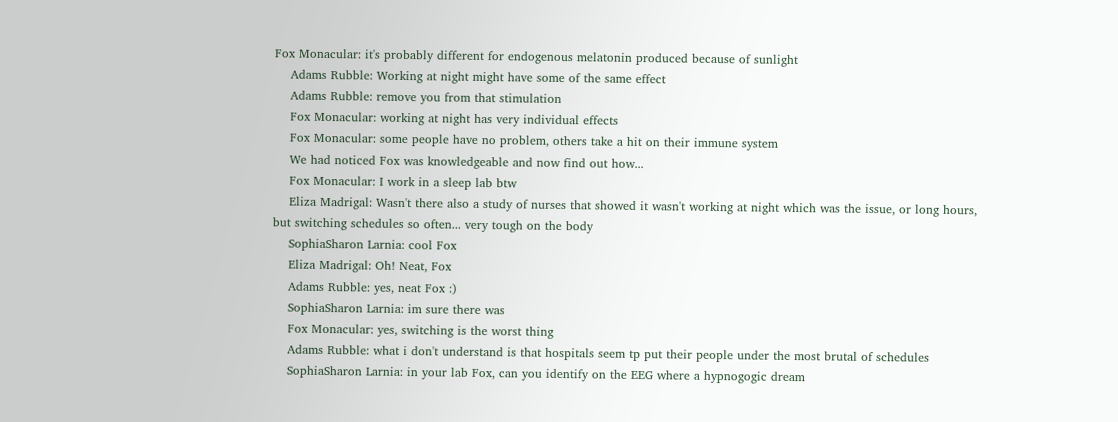Fox Monacular: it's probably different for endogenous melatonin produced because of sunlight
    Adams Rubble: Working at night might have some of the same effect
    Adams Rubble: remove you from that stimulation
    Fox Monacular: working at night has very individual effects
    Fox Monacular: some people have no problem, others take a hit on their immune system
    We had noticed Fox was knowledgeable and now find out how...
    Fox Monacular: I work in a sleep lab btw
    Eliza Madrigal: Wasn't there also a study of nurses that showed it wasn't working at night which was the issue, or long hours, but switching schedules so often... very tough on the body
    SophiaSharon Larnia: cool Fox
    Eliza Madrigal: Oh! Neat, Fox
    Adams Rubble: yes, neat Fox :)
    SophiaSharon Larnia: im sure there was
    Fox Monacular: yes, switching is the worst thing
    Adams Rubble: what i don't understand is that hospitals seem tp put their people under the most brutal of schedules
    SophiaSharon Larnia: in your lab Fox, can you identify on the EEG where a hypnogogic dream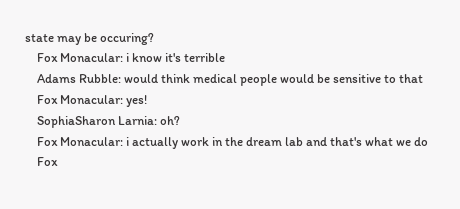state may be occuring?
    Fox Monacular: i know it's terrible
    Adams Rubble: would think medical people would be sensitive to that
    Fox Monacular: yes!
    SophiaSharon Larnia: oh?
    Fox Monacular: i actually work in the dream lab and that's what we do
    Fox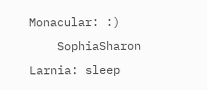Monacular: :)
    SophiaSharon Larnia: sleep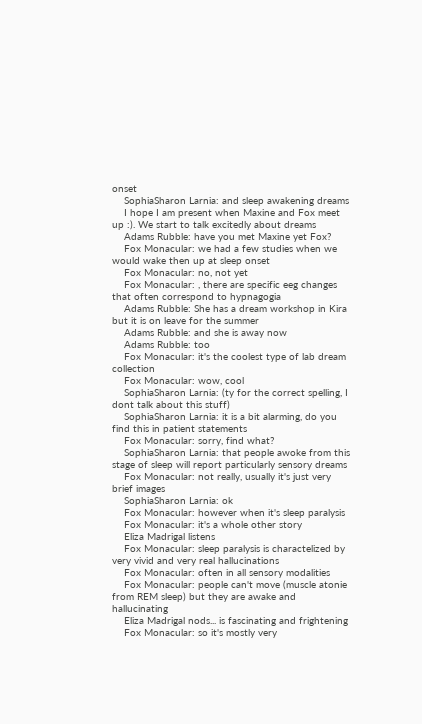onset
    SophiaSharon Larnia: and sleep awakening dreams
    I hope I am present when Maxine and Fox meet up :). We start to talk excitedly about dreams
    Adams Rubble: have you met Maxine yet Fox?
    Fox Monacular: we had a few studies when we would wake then up at sleep onset
    Fox Monacular: no, not yet
    Fox Monacular: , there are specific eeg changes that often correspond to hypnagogia
    Adams Rubble: She has a dream workshop in Kira but it is on leave for the summer
    Adams Rubble: and she is away now
    Adams Rubble: too
    Fox Monacular: it's the coolest type of lab dream collection
    Fox Monacular: wow, cool
    SophiaSharon Larnia: (ty for the correct spelling, I dont talk about this stuff)
    SophiaSharon Larnia: it is a bit alarming, do you find this in patient statements
    Fox Monacular: sorry, find what?
    SophiaSharon Larnia: that people awoke from this stage of sleep will report particularly sensory dreams
    Fox Monacular: not really, usually it's just very brief images
    SophiaSharon Larnia: ok
    Fox Monacular: however when it's sleep paralysis
    Fox Monacular: it's a whole other story
    Eliza Madrigal listens
    Fox Monacular: sleep paralysis is charactelized by very vivid and very real hallucinations
    Fox Monacular: often in all sensory modalities
    Fox Monacular: people can't move (muscle atonie from REM sleep) but they are awake and hallucinating
    Eliza Madrigal nods... is fascinating and frightening
    Fox Monacular: so it's mostly very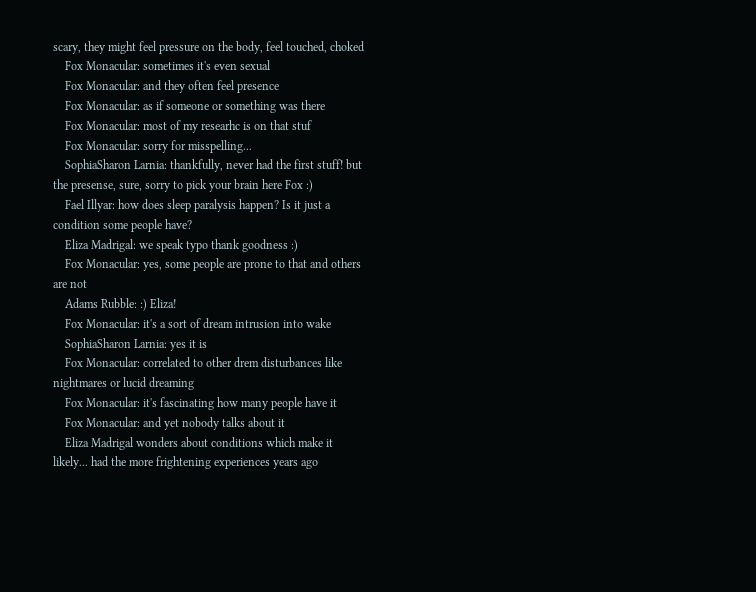scary, they might feel pressure on the body, feel touched, choked
    Fox Monacular: sometimes it's even sexual
    Fox Monacular: and they often feel presence
    Fox Monacular: as if someone or something was there
    Fox Monacular: most of my researhc is on that stuf
    Fox Monacular: sorry for misspelling...
    SophiaSharon Larnia: thankfully, never had the first stuff! but the presense, sure, sorry to pick your brain here Fox :)
    Fael Illyar: how does sleep paralysis happen? Is it just a condition some people have?
    Eliza Madrigal: we speak typo thank goodness :)
    Fox Monacular: yes, some people are prone to that and others are not
    Adams Rubble: :) Eliza!
    Fox Monacular: it's a sort of dream intrusion into wake
    SophiaSharon Larnia: yes it is
    Fox Monacular: correlated to other drem disturbances like nightmares or lucid dreaming
    Fox Monacular: it's fascinating how many people have it
    Fox Monacular: and yet nobody talks about it
    Eliza Madrigal wonders about conditions which make it likely... had the more frightening experiences years ago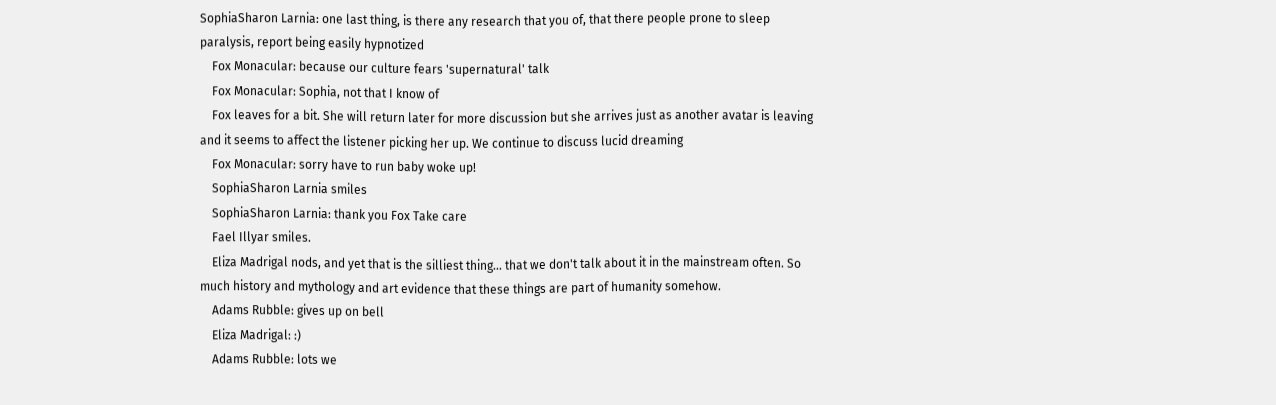SophiaSharon Larnia: one last thing, is there any research that you of, that there people prone to sleep paralysis, report being easily hypnotized
    Fox Monacular: because our culture fears 'supernatural' talk
    Fox Monacular: Sophia, not that I know of
    Fox leaves for a bit. She will return later for more discussion but she arrives just as another avatar is leaving and it seems to affect the listener picking her up. We continue to discuss lucid dreaming
    Fox Monacular: sorry have to run baby woke up!
    SophiaSharon Larnia smiles
    SophiaSharon Larnia: thank you Fox Take care
    Fael Illyar smiles.
    Eliza Madrigal nods, and yet that is the silliest thing... that we don't talk about it in the mainstream often. So much history and mythology and art evidence that these things are part of humanity somehow.
    Adams Rubble: gives up on bell
    Eliza Madrigal: :)
    Adams Rubble: lots we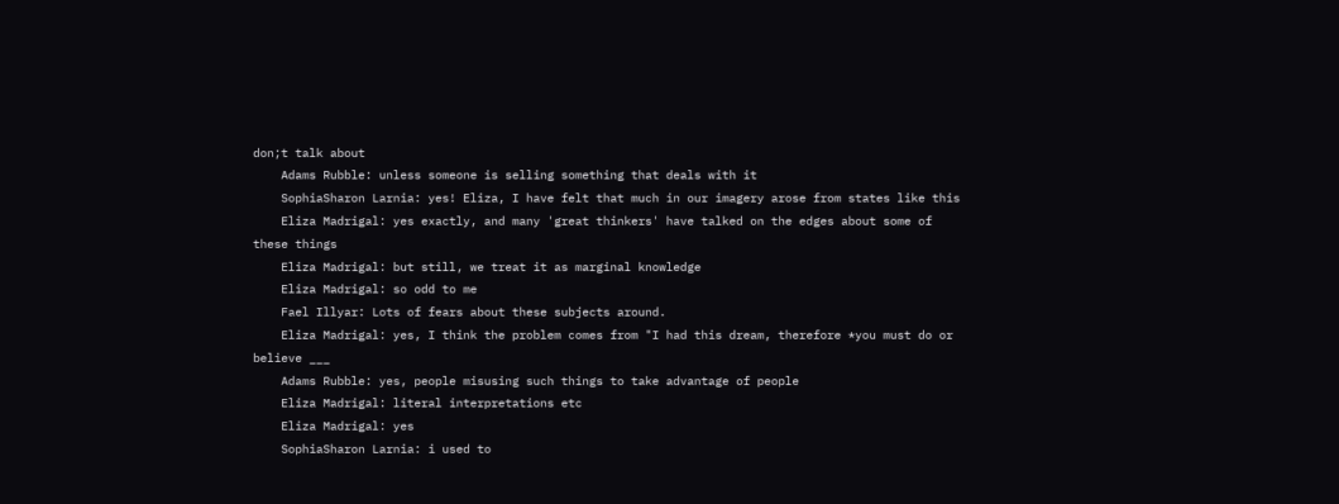don;t talk about
    Adams Rubble: unless someone is selling something that deals with it
    SophiaSharon Larnia: yes! Eliza, I have felt that much in our imagery arose from states like this
    Eliza Madrigal: yes exactly, and many 'great thinkers' have talked on the edges about some of these things
    Eliza Madrigal: but still, we treat it as marginal knowledge
    Eliza Madrigal: so odd to me
    Fael Illyar: Lots of fears about these subjects around.
    Eliza Madrigal: yes, I think the problem comes from "I had this dream, therefore *you must do or believe ___
    Adams Rubble: yes, people misusing such things to take advantage of people
    Eliza Madrigal: literal interpretations etc
    Eliza Madrigal: yes
    SophiaSharon Larnia: i used to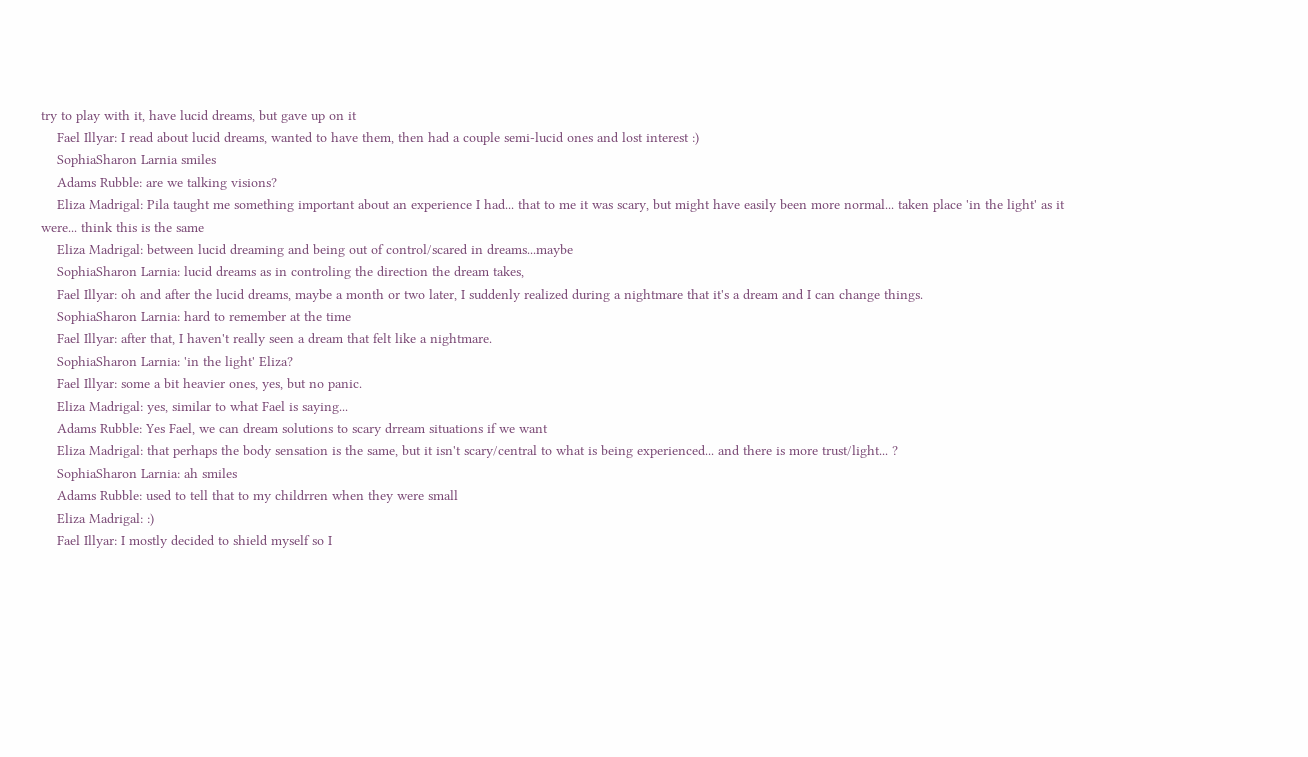try to play with it, have lucid dreams, but gave up on it
    Fael Illyar: I read about lucid dreams, wanted to have them, then had a couple semi-lucid ones and lost interest :)
    SophiaSharon Larnia smiles
    Adams Rubble: are we talking visions?
    Eliza Madrigal: Pila taught me something important about an experience I had... that to me it was scary, but might have easily been more normal... taken place 'in the light' as it were... think this is the same
    Eliza Madrigal: between lucid dreaming and being out of control/scared in dreams...maybe
    SophiaSharon Larnia: lucid dreams as in controling the direction the dream takes,
    Fael Illyar: oh and after the lucid dreams, maybe a month or two later, I suddenly realized during a nightmare that it's a dream and I can change things.
    SophiaSharon Larnia: hard to remember at the time
    Fael Illyar: after that, I haven't really seen a dream that felt like a nightmare.
    SophiaSharon Larnia: 'in the light' Eliza?
    Fael Illyar: some a bit heavier ones, yes, but no panic.
    Eliza Madrigal: yes, similar to what Fael is saying...
    Adams Rubble: Yes Fael, we can dream solutions to scary drream situations if we want
    Eliza Madrigal: that perhaps the body sensation is the same, but it isn't scary/central to what is being experienced... and there is more trust/light... ?
    SophiaSharon Larnia: ah smiles
    Adams Rubble: used to tell that to my childrren when they were small
    Eliza Madrigal: :)
    Fael Illyar: I mostly decided to shield myself so I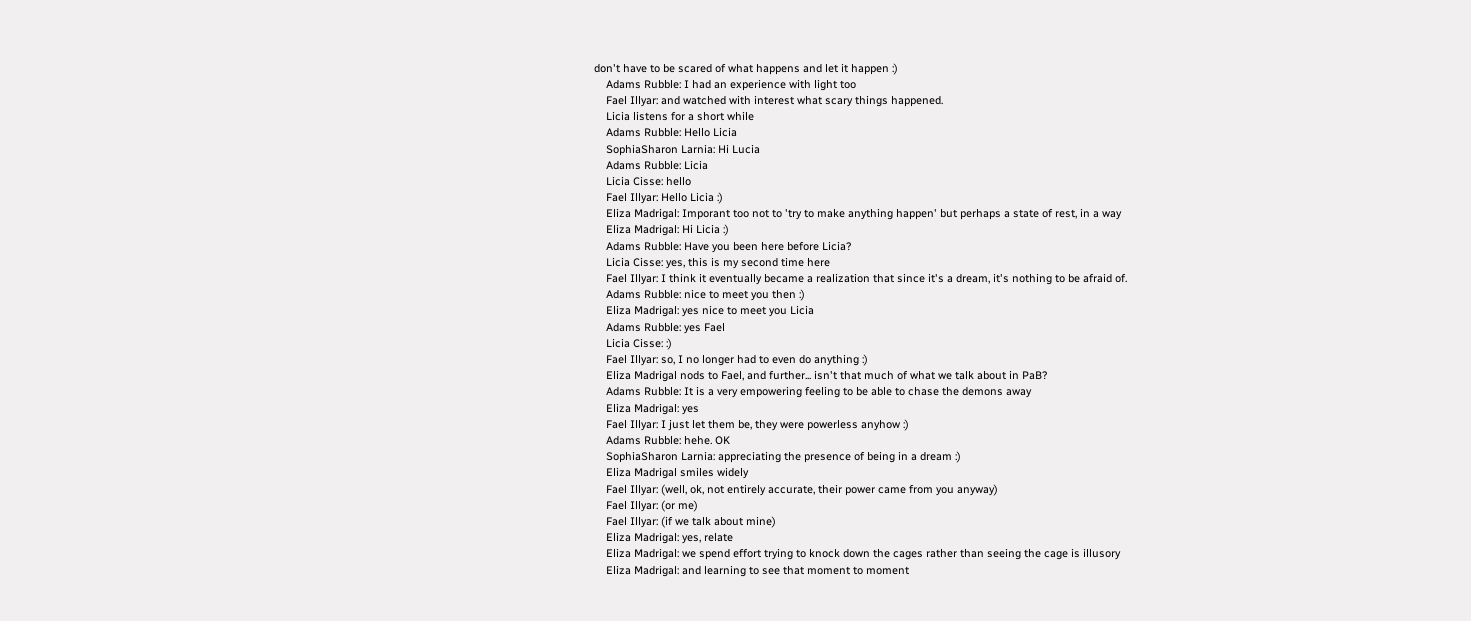don't have to be scared of what happens and let it happen :)
    Adams Rubble: I had an experience with light too
    Fael Illyar: and watched with interest what scary things happened.
    Licia listens for a short while
    Adams Rubble: Hello Licia
    SophiaSharon Larnia: Hi Lucia
    Adams Rubble: Licia
    Licia Cisse: hello
    Fael Illyar: Hello Licia :)
    Eliza Madrigal: Imporant too not to 'try to make anything happen' but perhaps a state of rest, in a way
    Eliza Madrigal: Hi Licia :)
    Adams Rubble: Have you been here before Licia?
    Licia Cisse: yes, this is my second time here
    Fael Illyar: I think it eventually became a realization that since it's a dream, it's nothing to be afraid of.
    Adams Rubble: nice to meet you then :)
    Eliza Madrigal: yes nice to meet you Licia
    Adams Rubble: yes Fael
    Licia Cisse: :)
    Fael Illyar: so, I no longer had to even do anything :)
    Eliza Madrigal nods to Fael, and further... isn't that much of what we talk about in PaB?
    Adams Rubble: It is a very empowering feeling to be able to chase the demons away
    Eliza Madrigal: yes
    Fael Illyar: I just let them be, they were powerless anyhow :)
    Adams Rubble: hehe. OK
    SophiaSharon Larnia: appreciating the presence of being in a dream :)
    Eliza Madrigal smiles widely
    Fael Illyar: (well, ok, not entirely accurate, their power came from you anyway)
    Fael Illyar: (or me)
    Fael Illyar: (if we talk about mine)
    Eliza Madrigal: yes, relate
    Eliza Madrigal: we spend effort trying to knock down the cages rather than seeing the cage is illusory
    Eliza Madrigal: and learning to see that moment to moment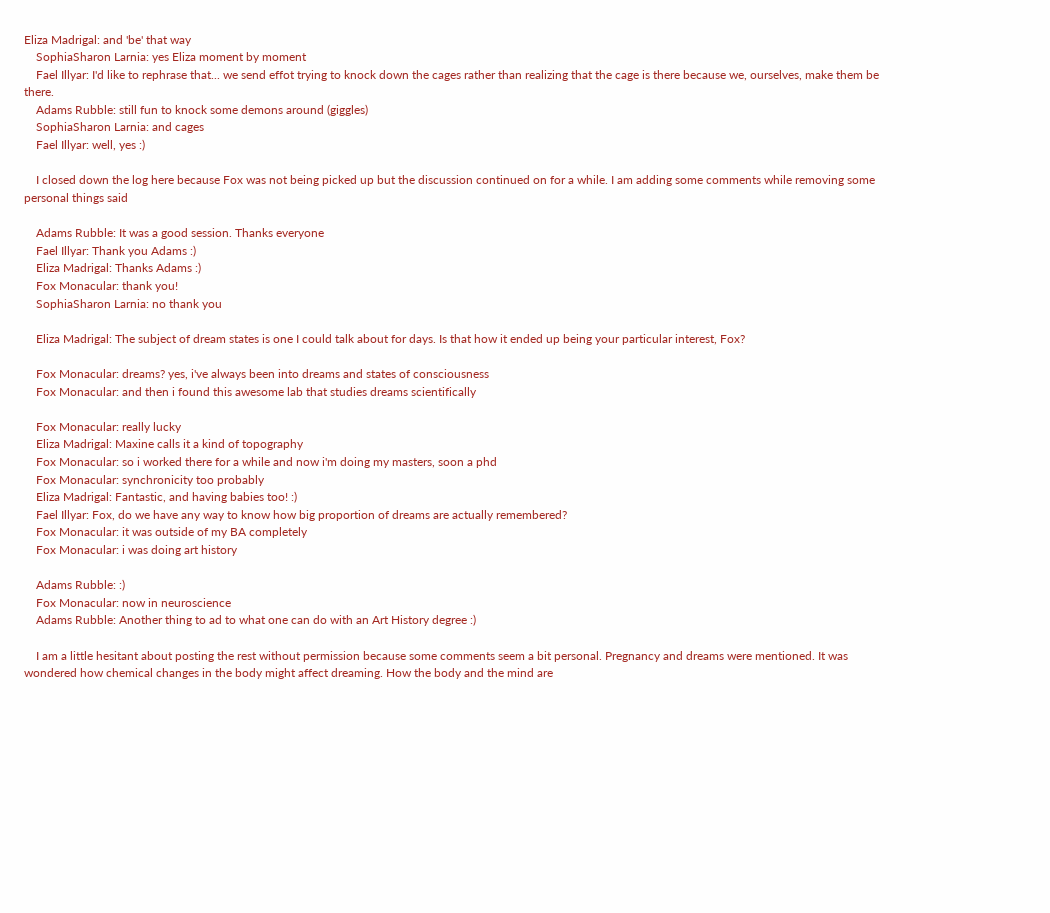Eliza Madrigal: and 'be' that way
    SophiaSharon Larnia: yes Eliza moment by moment
    Fael Illyar: I'd like to rephrase that... we send effot trying to knock down the cages rather than realizing that the cage is there because we, ourselves, make them be there.
    Adams Rubble: still fun to knock some demons around (giggles)
    SophiaSharon Larnia: and cages
    Fael Illyar: well, yes :)

    I closed down the log here because Fox was not being picked up but the discussion continued on for a while. I am adding some comments while removing some personal things said

    Adams Rubble: It was a good session. Thanks everyone
    Fael Illyar: Thank you Adams :)
    Eliza Madrigal: Thanks Adams :)
    Fox Monacular: thank you!
    SophiaSharon Larnia: no thank you

    Eliza Madrigal: The subject of dream states is one I could talk about for days. Is that how it ended up being your particular interest, Fox?

    Fox Monacular: dreams? yes, i've always been into dreams and states of consciousness
    Fox Monacular: and then i found this awesome lab that studies dreams scientifically

    Fox Monacular: really lucky
    Eliza Madrigal: Maxine calls it a kind of topography
    Fox Monacular: so i worked there for a while and now i'm doing my masters, soon a phd
    Fox Monacular: synchronicity too probably
    Eliza Madrigal: Fantastic, and having babies too! :)
    Fael Illyar: Fox, do we have any way to know how big proportion of dreams are actually remembered?
    Fox Monacular: it was outside of my BA completely
    Fox Monacular: i was doing art history

    Adams Rubble: :)
    Fox Monacular: now in neuroscience
    Adams Rubble: Another thing to ad to what one can do with an Art History degree :)

    I am a little hesitant about posting the rest without permission because some comments seem a bit personal. Pregnancy and dreams were mentioned. It was wondered how chemical changes in the body might affect dreaming. How the body and the mind are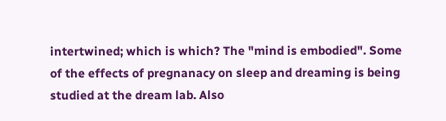intertwined; which is which? The "mind is embodied". Some of the effects of pregnanacy on sleep and dreaming is being studied at the dream lab. Also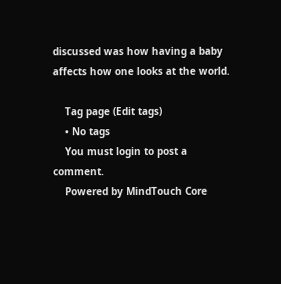discussed was how having a baby affects how one looks at the world.

    Tag page (Edit tags)
    • No tags
    You must login to post a comment.
    Powered by MindTouch Core